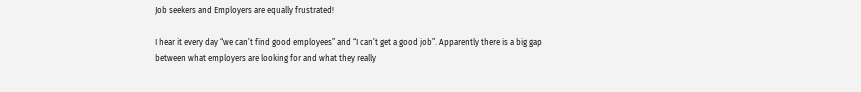Job seekers and Employers are equally frustrated!

I hear it every day “we can’t find good employees” and “I can’t get a good job”. Apparently there is a big gap between what employers are looking for and what they really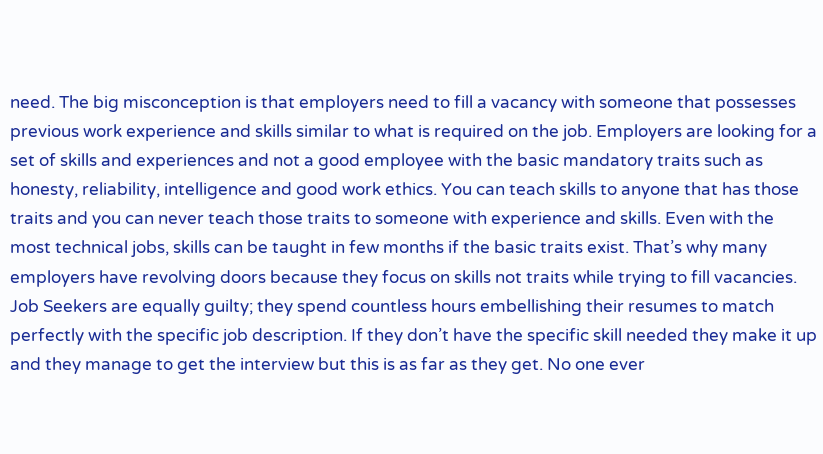need. The big misconception is that employers need to fill a vacancy with someone that possesses previous work experience and skills similar to what is required on the job. Employers are looking for a set of skills and experiences and not a good employee with the basic mandatory traits such as honesty, reliability, intelligence and good work ethics. You can teach skills to anyone that has those traits and you can never teach those traits to someone with experience and skills. Even with the most technical jobs, skills can be taught in few months if the basic traits exist. That’s why many employers have revolving doors because they focus on skills not traits while trying to fill vacancies. Job Seekers are equally guilty; they spend countless hours embellishing their resumes to match perfectly with the specific job description. If they don’t have the specific skill needed they make it up and they manage to get the interview but this is as far as they get. No one ever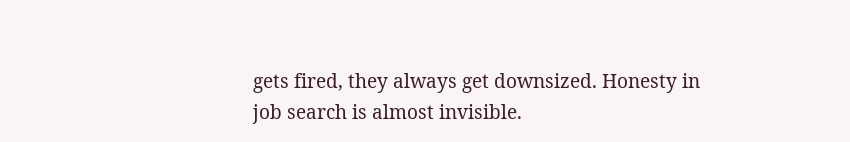gets fired, they always get downsized. Honesty in job search is almost invisible.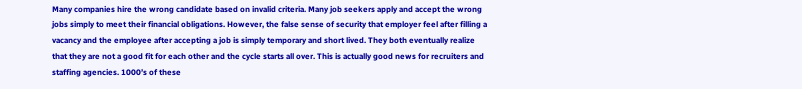Many companies hire the wrong candidate based on invalid criteria. Many job seekers apply and accept the wrong jobs simply to meet their financial obligations. However, the false sense of security that employer feel after filling a vacancy and the employee after accepting a job is simply temporary and short lived. They both eventually realize that they are not a good fit for each other and the cycle starts all over. This is actually good news for recruiters and staffing agencies. 1000’s of these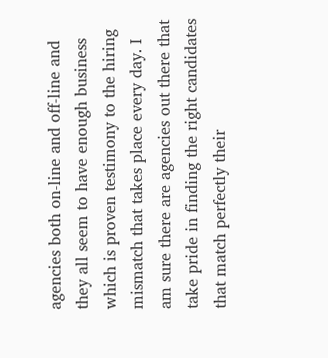agencies both on-line and off-line and they all seem to have enough business which is proven testimony to the hiring mismatch that takes place every day. I am sure there are agencies out there that take pride in finding the right candidates that match perfectly their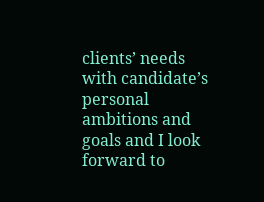clients’ needs with candidate’s personal ambitions and goals and I look forward to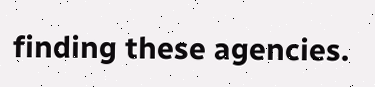finding these agencies.